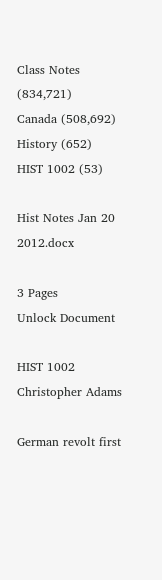Class Notes (834,721)
Canada (508,692)
History (652)
HIST 1002 (53)

Hist Notes Jan 20 2012.docx

3 Pages
Unlock Document

HIST 1002
Christopher Adams

German revolt first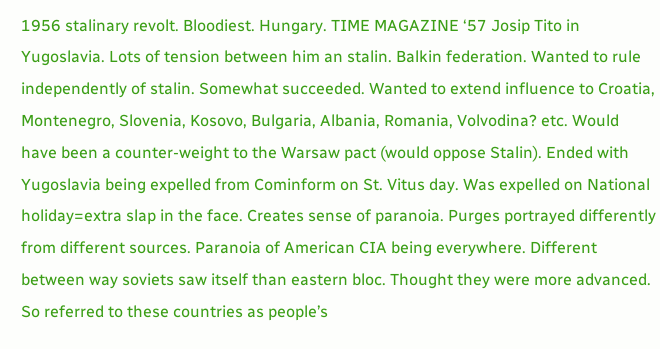1956 stalinary revolt. Bloodiest. Hungary. TIME MAGAZINE ‘57 Josip Tito in Yugoslavia. Lots of tension between him an stalin. Balkin federation. Wanted to rule independently of stalin. Somewhat succeeded. Wanted to extend influence to Croatia, Montenegro, Slovenia, Kosovo, Bulgaria, Albania, Romania, Volvodina? etc. Would have been a counter-weight to the Warsaw pact (would oppose Stalin). Ended with Yugoslavia being expelled from Cominform on St. Vitus day. Was expelled on National holiday=extra slap in the face. Creates sense of paranoia. Purges portrayed differently from different sources. Paranoia of American CIA being everywhere. Different between way soviets saw itself than eastern bloc. Thought they were more advanced. So referred to these countries as people’s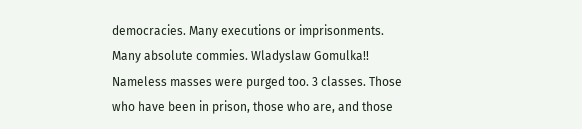democracies. Many executions or imprisonments. Many absolute commies. Wladyslaw Gomulka!! Nameless masses were purged too. 3 classes. Those who have been in prison, those who are, and those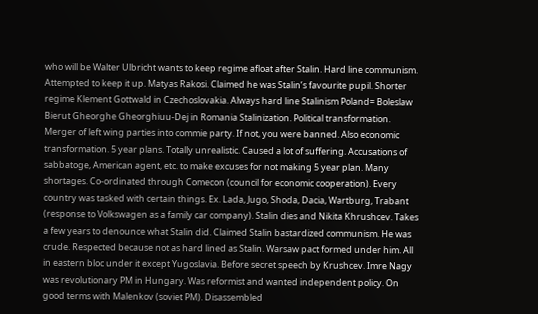who will be Walter Ulbricht wants to keep regime afloat after Stalin. Hard line communism. Attempted to keep it up. Matyas Rakosi. Claimed he was Stalin’s favourite pupil. Shorter regime Klement Gottwald in Czechoslovakia. Always hard line Stalinism Poland= Boleslaw Bierut Gheorghe Gheorghiuu-Dej in Romania Stalinization. Political transformation. Merger of left wing parties into commie party. If not, you were banned. Also economic transformation. 5 year plans. Totally unrealistic. Caused a lot of suffering. Accusations of sabbatoge, American agent, etc. to make excuses for not making 5 year plan. Many shortages. Co-ordinated through Comecon (council for economic cooperation). Every country was tasked with certain things. Ex. Lada, Jugo, Shoda, Dacia, Wartburg, Trabant (response to Volkswagen as a family car company). Stalin dies and Nikita Khrushcev. Takes a few years to denounce what Stalin did. Claimed Stalin bastardized communism. He was crude. Respected because not as hard lined as Stalin. Warsaw pact formed under him. All in eastern bloc under it except Yugoslavia. Before secret speech by Krushcev. Imre Nagy was revolutionary PM in Hungary. Was reformist and wanted independent policy. On good terms with Malenkov (soviet PM). Disassembled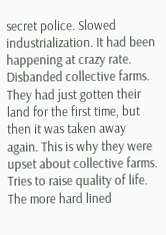secret police. Slowed industrialization. It had been happening at crazy rate. Disbanded collective farms. They had just gotten their land for the first time, but then it was taken away again. This is why they were upset about collective farms. Tries to raise quality of life. The more hard lined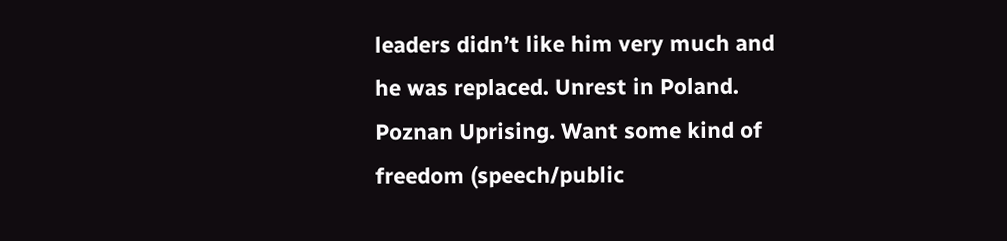leaders didn’t like him very much and he was replaced. Unrest in Poland. Poznan Uprising. Want some kind of freedom (speech/public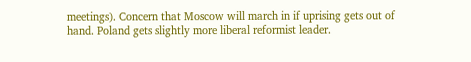meetings). Concern that Moscow will march in if uprising gets out of hand. Poland gets slightly more liberal reformist leader.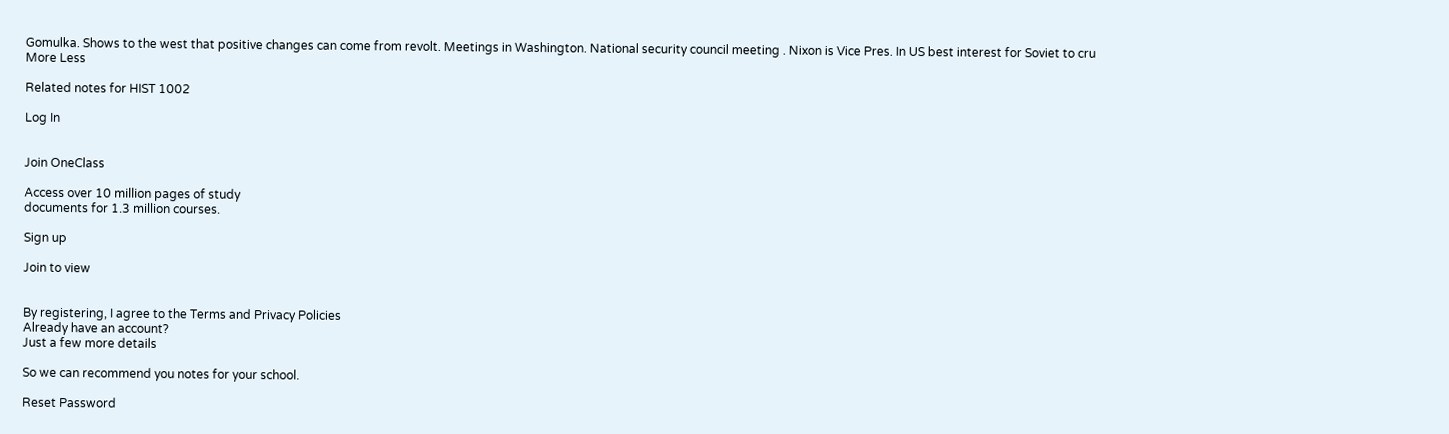Gomulka. Shows to the west that positive changes can come from revolt. Meetings in Washington. National security council meeting . Nixon is Vice Pres. In US best interest for Soviet to cru
More Less

Related notes for HIST 1002

Log In


Join OneClass

Access over 10 million pages of study
documents for 1.3 million courses.

Sign up

Join to view


By registering, I agree to the Terms and Privacy Policies
Already have an account?
Just a few more details

So we can recommend you notes for your school.

Reset Password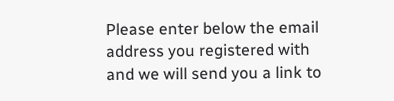Please enter below the email address you registered with and we will send you a link to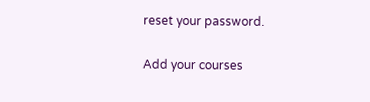reset your password.

Add your courses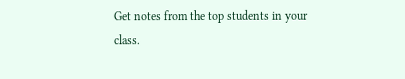Get notes from the top students in your class.